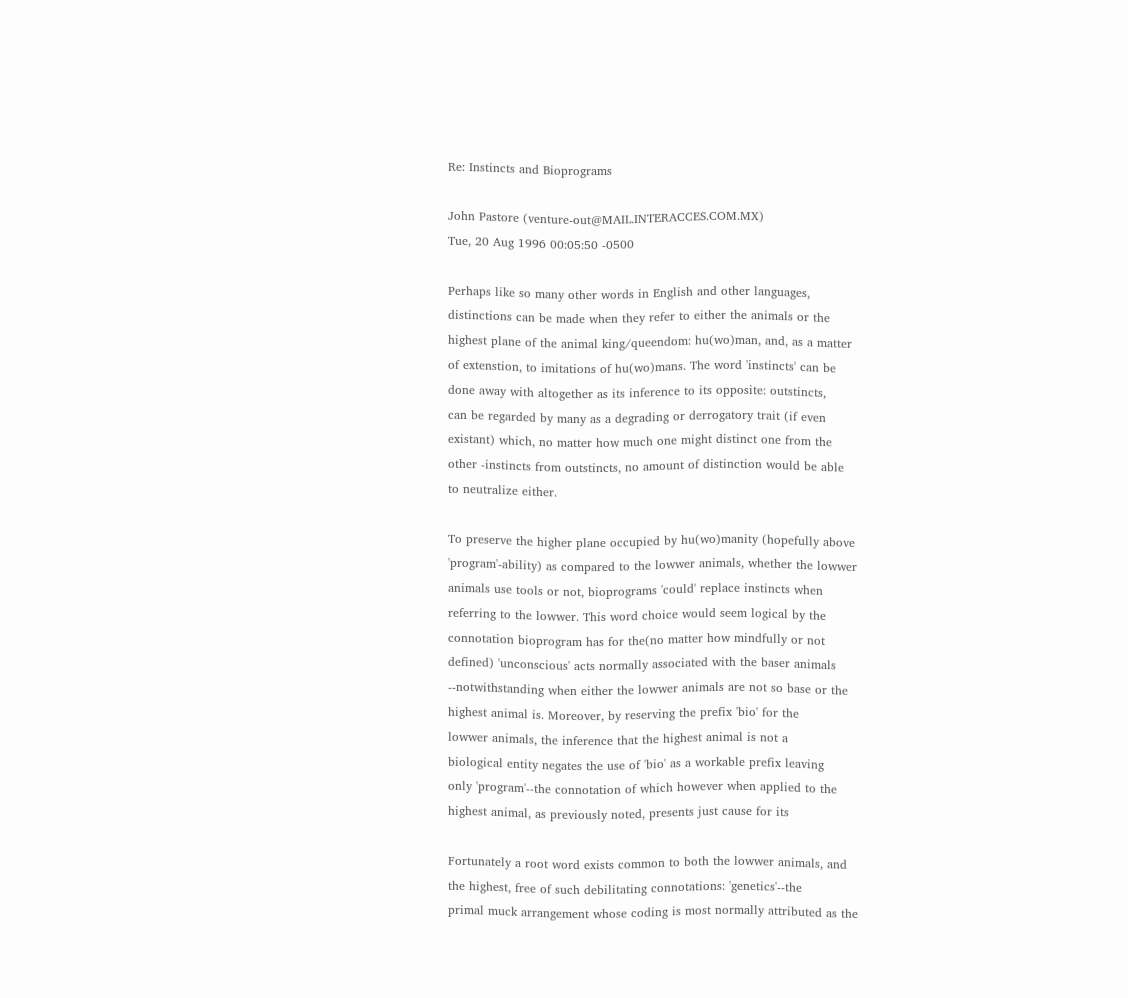Re: Instincts and Bioprograms

John Pastore (venture-out@MAIL.INTERACCES.COM.MX)
Tue, 20 Aug 1996 00:05:50 -0500

Perhaps like so many other words in English and other languages,
distinctions can be made when they refer to either the animals or the
highest plane of the animal king/queendom: hu(wo)man, and, as a matter
of extenstion, to imitations of hu(wo)mans. The word 'instincts' can be
done away with altogether as its inference to its opposite: outstincts,
can be regarded by many as a degrading or derrogatory trait (if even
existant) which, no matter how much one might distinct one from the
other -instincts from outstincts, no amount of distinction would be able
to neutralize either.

To preserve the higher plane occupied by hu(wo)manity (hopefully above
'program'-ability) as compared to the lowwer animals, whether the lowwer
animals use tools or not, bioprograms 'could' replace instincts when
referring to the lowwer. This word choice would seem logical by the
connotation bioprogram has for the(no matter how mindfully or not
defined) 'unconscious' acts normally associated with the baser animals
--notwithstanding when either the lowwer animals are not so base or the
highest animal is. Moreover, by reserving the prefix 'bio' for the
lowwer animals, the inference that the highest animal is not a
biological entity negates the use of 'bio' as a workable prefix leaving
only 'program'--the connotation of which however when applied to the
highest animal, as previously noted, presents just cause for its

Fortunately a root word exists common to both the lowwer animals, and
the highest, free of such debilitating connotations: 'genetics'--the
primal muck arrangement whose coding is most normally attributed as the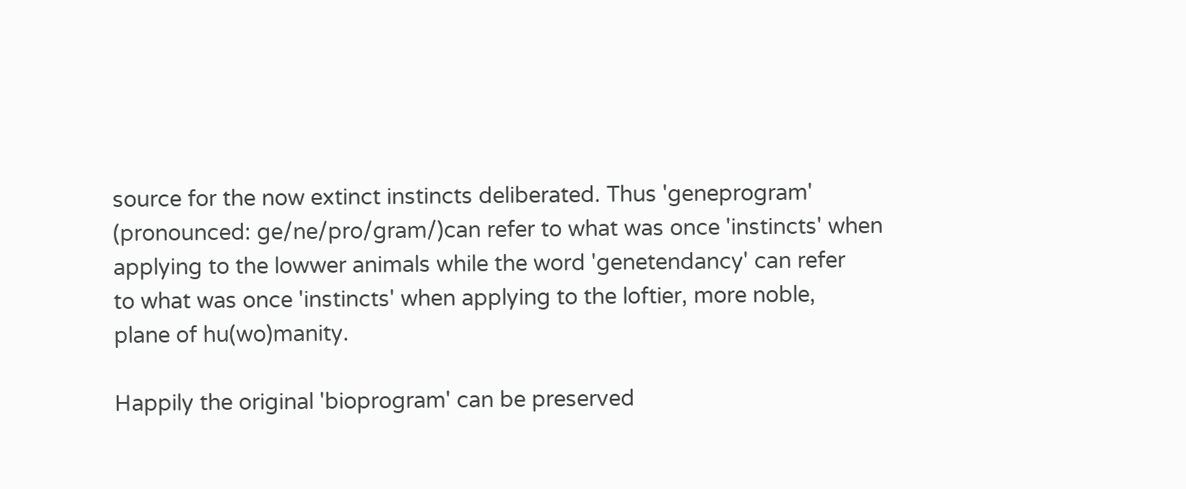source for the now extinct instincts deliberated. Thus 'geneprogram'
(pronounced: ge/ne/pro/gram/)can refer to what was once 'instincts' when
applying to the lowwer animals while the word 'genetendancy' can refer
to what was once 'instincts' when applying to the loftier, more noble,
plane of hu(wo)manity.

Happily the original 'bioprogram' can be preserved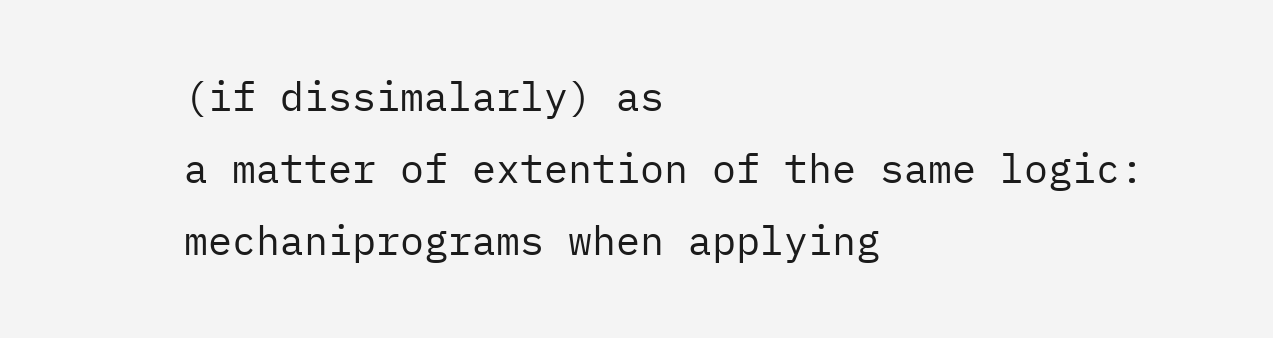(if dissimalarly) as
a matter of extention of the same logic: mechaniprograms when applying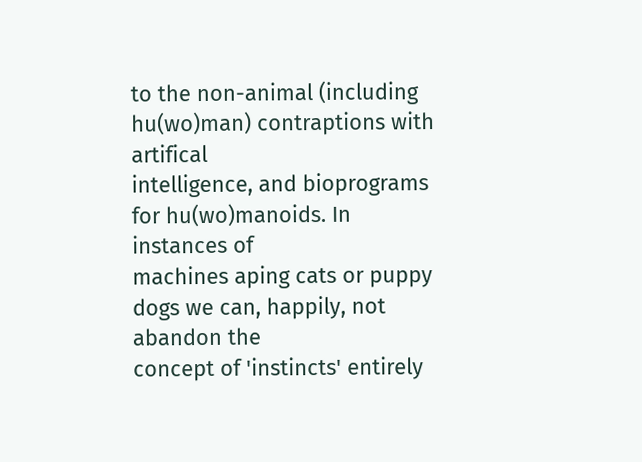to the non-animal (including hu(wo)man) contraptions with artifical
intelligence, and bioprograms for hu(wo)manoids. In instances of
machines aping cats or puppy dogs we can, happily, not abandon the
concept of 'instincts' entirely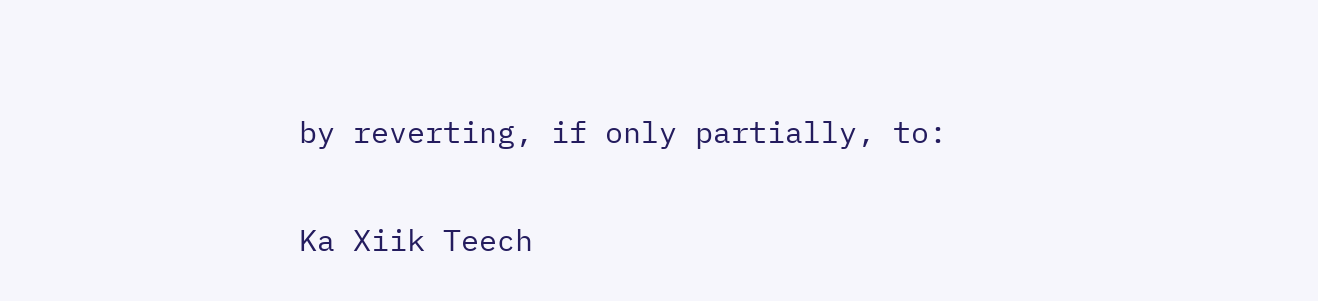by reverting, if only partially, to:

Ka Xiik Teech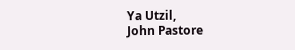Ya Utzil,
John Pastore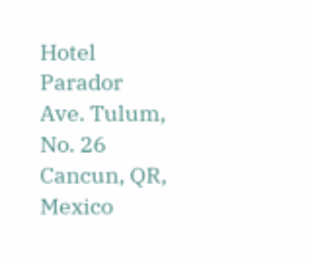Hotel Parador
Ave. Tulum, No. 26
Cancun, QR, Mexico